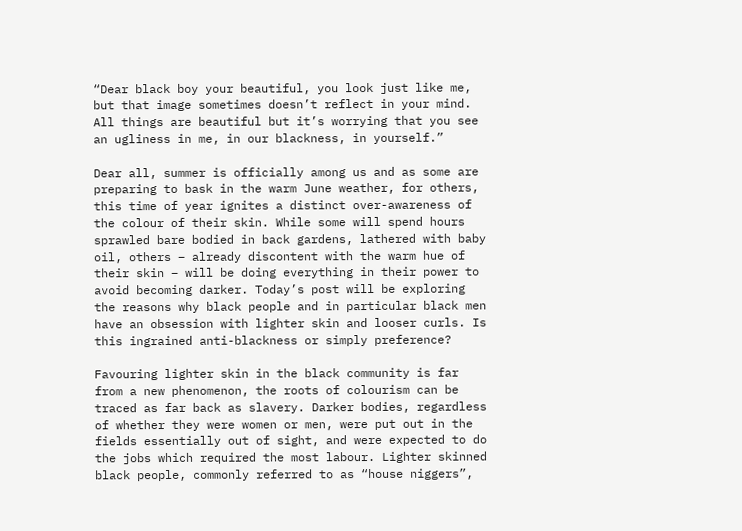“Dear black boy your beautiful, you look just like me, but that image sometimes doesn’t reflect in your mind. All things are beautiful but it’s worrying that you see an ugliness in me, in our blackness, in yourself.”

Dear all, summer is officially among us and as some are preparing to bask in the warm June weather, for others, this time of year ignites a distinct over-awareness of the colour of their skin. While some will spend hours sprawled bare bodied in back gardens, lathered with baby oil, others – already discontent with the warm hue of their skin – will be doing everything in their power to avoid becoming darker. Today’s post will be exploring the reasons why black people and in particular black men have an obsession with lighter skin and looser curls. Is this ingrained anti-blackness or simply preference?

Favouring lighter skin in the black community is far from a new phenomenon, the roots of colourism can be traced as far back as slavery. Darker bodies, regardless of whether they were women or men, were put out in the fields essentially out of sight, and were expected to do the jobs which required the most labour. Lighter skinned black people, commonly referred to as “house niggers”,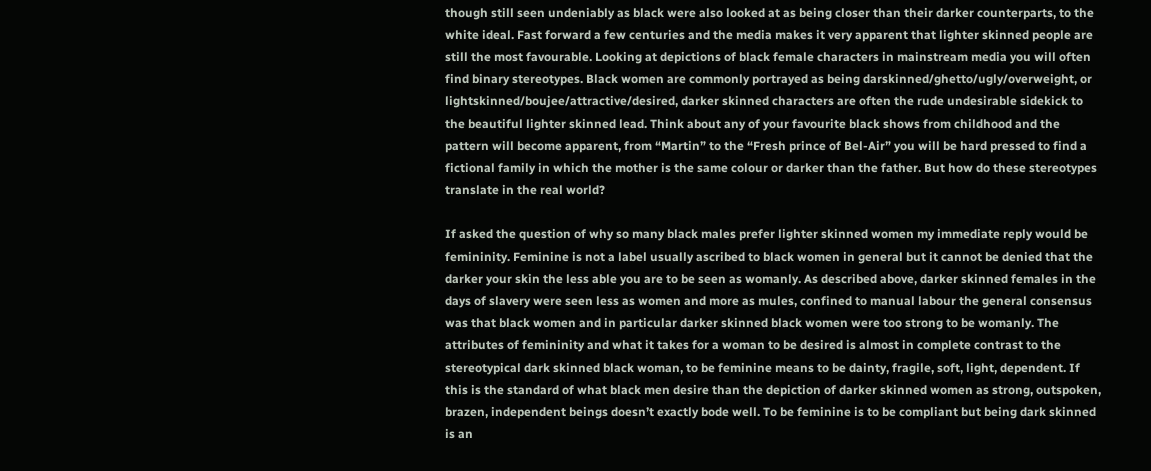though still seen undeniably as black were also looked at as being closer than their darker counterparts, to the white ideal. Fast forward a few centuries and the media makes it very apparent that lighter skinned people are still the most favourable. Looking at depictions of black female characters in mainstream media you will often find binary stereotypes. Black women are commonly portrayed as being darskinned/ghetto/ugly/overweight, or lightskinned/boujee/attractive/desired, darker skinned characters are often the rude undesirable sidekick to the beautiful lighter skinned lead. Think about any of your favourite black shows from childhood and the pattern will become apparent, from “Martin” to the “Fresh prince of Bel-Air” you will be hard pressed to find a fictional family in which the mother is the same colour or darker than the father. But how do these stereotypes translate in the real world?

If asked the question of why so many black males prefer lighter skinned women my immediate reply would be femininity. Feminine is not a label usually ascribed to black women in general but it cannot be denied that the darker your skin the less able you are to be seen as womanly. As described above, darker skinned females in the days of slavery were seen less as women and more as mules, confined to manual labour the general consensus was that black women and in particular darker skinned black women were too strong to be womanly. The attributes of femininity and what it takes for a woman to be desired is almost in complete contrast to the stereotypical dark skinned black woman, to be feminine means to be dainty, fragile, soft, light, dependent. If this is the standard of what black men desire than the depiction of darker skinned women as strong, outspoken, brazen, independent beings doesn’t exactly bode well. To be feminine is to be compliant but being dark skinned is an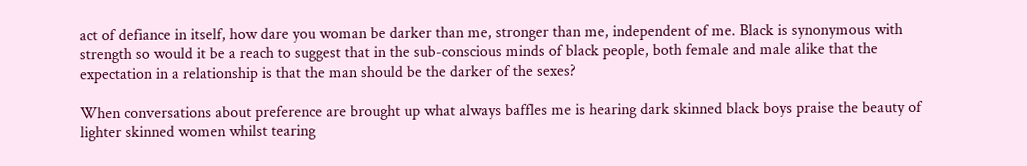act of defiance in itself, how dare you woman be darker than me, stronger than me, independent of me. Black is synonymous with strength so would it be a reach to suggest that in the sub-conscious minds of black people, both female and male alike that the expectation in a relationship is that the man should be the darker of the sexes?

When conversations about preference are brought up what always baffles me is hearing dark skinned black boys praise the beauty of lighter skinned women whilst tearing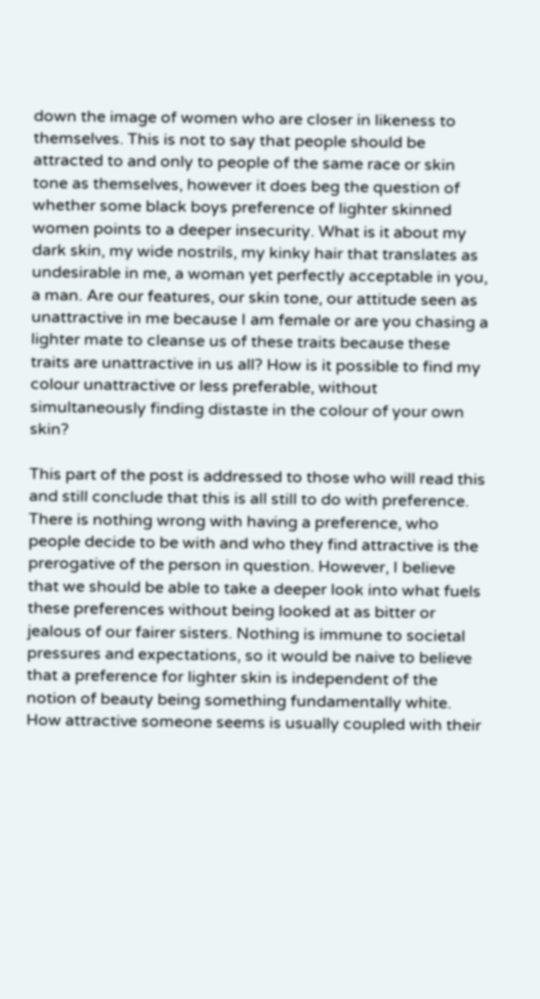down the image of women who are closer in likeness to themselves. This is not to say that people should be attracted to and only to people of the same race or skin tone as themselves, however it does beg the question of whether some black boys preference of lighter skinned women points to a deeper insecurity. What is it about my dark skin, my wide nostrils, my kinky hair that translates as undesirable in me, a woman yet perfectly acceptable in you, a man. Are our features, our skin tone, our attitude seen as unattractive in me because I am female or are you chasing a lighter mate to cleanse us of these traits because these traits are unattractive in us all? How is it possible to find my colour unattractive or less preferable, without simultaneously finding distaste in the colour of your own skin?

This part of the post is addressed to those who will read this and still conclude that this is all still to do with preference. There is nothing wrong with having a preference, who people decide to be with and who they find attractive is the prerogative of the person in question. However, I believe that we should be able to take a deeper look into what fuels these preferences without being looked at as bitter or jealous of our fairer sisters. Nothing is immune to societal pressures and expectations, so it would be naive to believe that a preference for lighter skin is independent of the notion of beauty being something fundamentally white. How attractive someone seems is usually coupled with their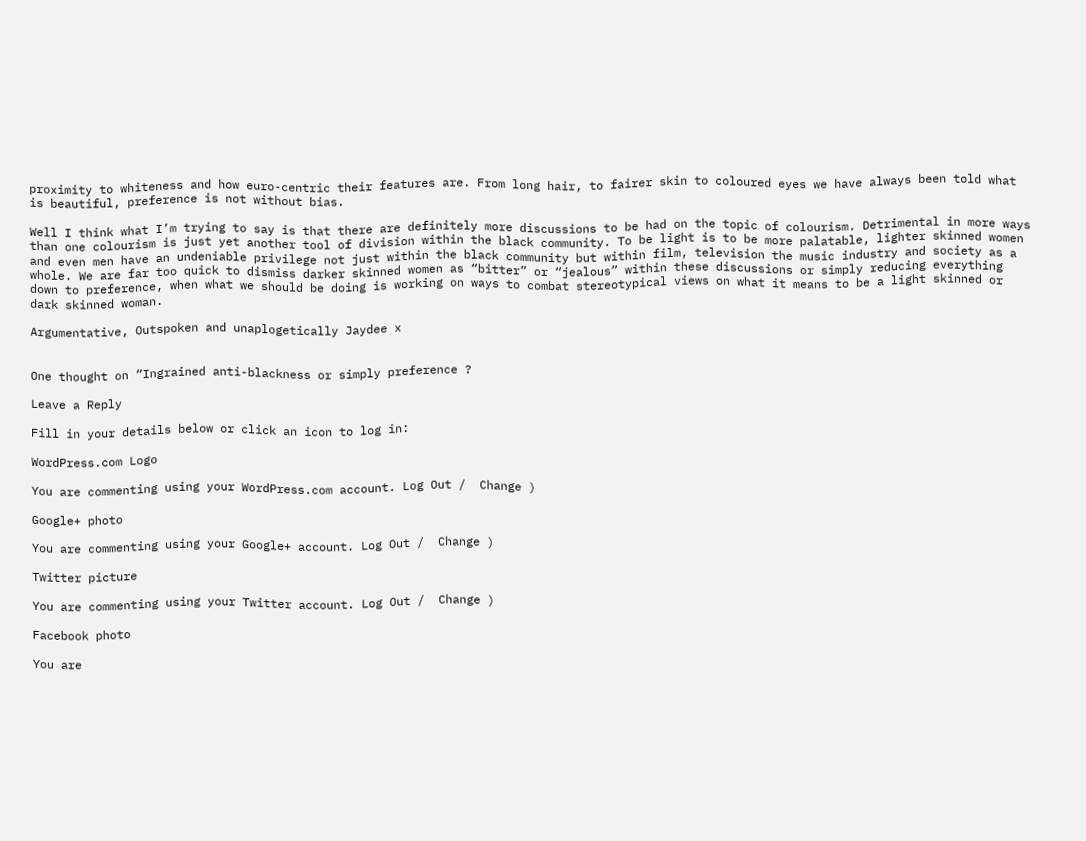proximity to whiteness and how euro-centric their features are. From long hair, to fairer skin to coloured eyes we have always been told what is beautiful, preference is not without bias.

Well I think what I’m trying to say is that there are definitely more discussions to be had on the topic of colourism. Detrimental in more ways than one colourism is just yet another tool of division within the black community. To be light is to be more palatable, lighter skinned women and even men have an undeniable privilege not just within the black community but within film, television the music industry and society as a whole. We are far too quick to dismiss darker skinned women as “bitter” or “jealous” within these discussions or simply reducing everything down to preference, when what we should be doing is working on ways to combat stereotypical views on what it means to be a light skinned or dark skinned woman.

Argumentative, Outspoken and unaplogetically Jaydee x


One thought on “Ingrained anti-blackness or simply preference ?

Leave a Reply

Fill in your details below or click an icon to log in:

WordPress.com Logo

You are commenting using your WordPress.com account. Log Out /  Change )

Google+ photo

You are commenting using your Google+ account. Log Out /  Change )

Twitter picture

You are commenting using your Twitter account. Log Out /  Change )

Facebook photo

You are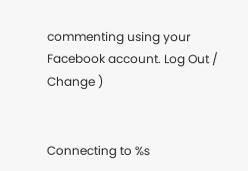commenting using your Facebook account. Log Out /  Change )


Connecting to %s